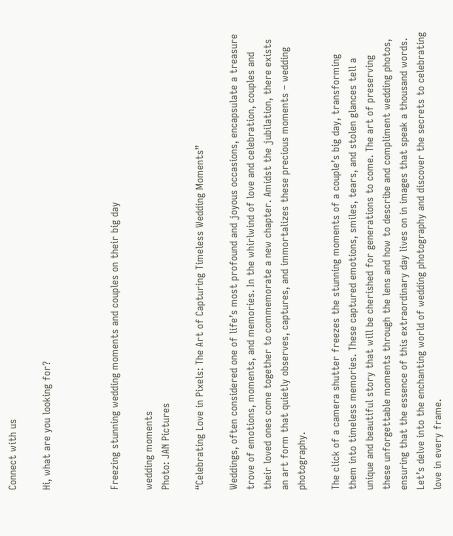Connect with us

Hi, what are you looking for?



Freezing stunning wedding moments and couples on their big day

wedding moments
Photo: JAN Pictures

“Celebrating Love in Pixels: The Art of Capturing Timeless Wedding Moments”

Weddings, often considered one of life’s most profound and joyous occasions, encapsulate a treasure trove of emotions, moments, and memories. In the whirlwind of love and celebration, couples and their loved ones come together to commemorate a new chapter. Amidst the jubilation, there exists an art form that quietly observes, captures, and immortalizes these precious moments – wedding photography.

The click of a camera shutter freezes the stunning moments of a couple’s big day, transforming them into timeless memories. These captured emotions, smiles, tears, and stolen glances tell a unique and beautiful story that will be cherished for generations to come. The art of preserving these unforgettable moments through the lens and how to describe and compliment wedding photos, ensuring that the essence of this extraordinary day lives on in images that speak a thousand words. Let’s delve into the enchanting world of wedding photography and discover the secrets to celebrating love in every frame.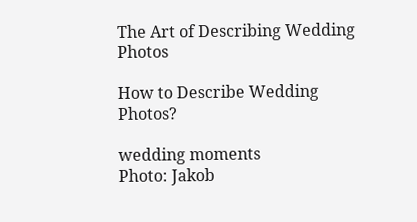The Art of Describing Wedding Photos

How to Describe Wedding Photos?

wedding moments
Photo: Jakob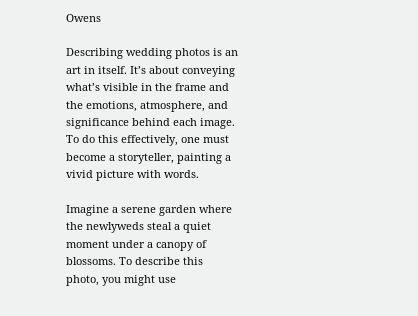Owens

Describing wedding photos is an art in itself. It’s about conveying what’s visible in the frame and the emotions, atmosphere, and significance behind each image. To do this effectively, one must become a storyteller, painting a vivid picture with words.

Imagine a serene garden where the newlyweds steal a quiet moment under a canopy of blossoms. To describe this photo, you might use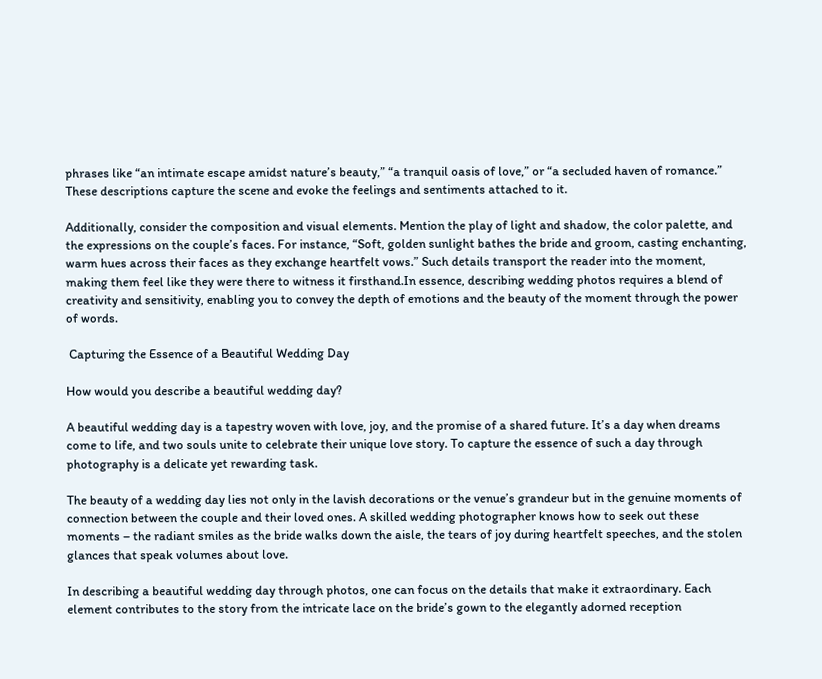phrases like “an intimate escape amidst nature’s beauty,” “a tranquil oasis of love,” or “a secluded haven of romance.” These descriptions capture the scene and evoke the feelings and sentiments attached to it.

Additionally, consider the composition and visual elements. Mention the play of light and shadow, the color palette, and the expressions on the couple’s faces. For instance, “Soft, golden sunlight bathes the bride and groom, casting enchanting, warm hues across their faces as they exchange heartfelt vows.” Such details transport the reader into the moment, making them feel like they were there to witness it firsthand.In essence, describing wedding photos requires a blend of creativity and sensitivity, enabling you to convey the depth of emotions and the beauty of the moment through the power of words.

 Capturing the Essence of a Beautiful Wedding Day

How would you describe a beautiful wedding day?

A beautiful wedding day is a tapestry woven with love, joy, and the promise of a shared future. It’s a day when dreams come to life, and two souls unite to celebrate their unique love story. To capture the essence of such a day through photography is a delicate yet rewarding task.

The beauty of a wedding day lies not only in the lavish decorations or the venue’s grandeur but in the genuine moments of connection between the couple and their loved ones. A skilled wedding photographer knows how to seek out these moments – the radiant smiles as the bride walks down the aisle, the tears of joy during heartfelt speeches, and the stolen glances that speak volumes about love.

In describing a beautiful wedding day through photos, one can focus on the details that make it extraordinary. Each element contributes to the story from the intricate lace on the bride’s gown to the elegantly adorned reception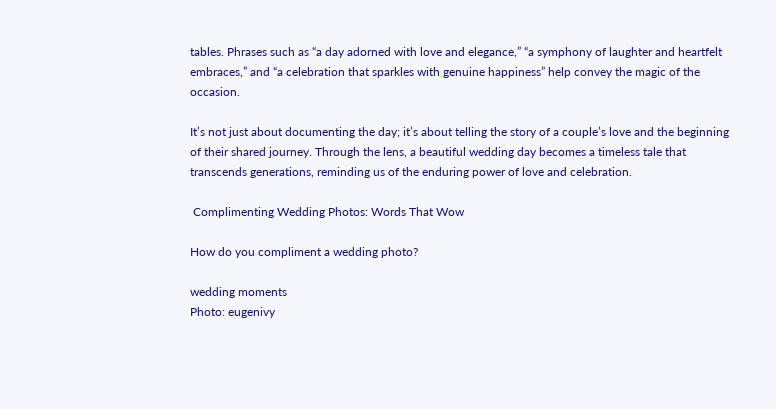tables. Phrases such as “a day adorned with love and elegance,” “a symphony of laughter and heartfelt embraces,” and “a celebration that sparkles with genuine happiness” help convey the magic of the occasion.

It’s not just about documenting the day; it’s about telling the story of a couple’s love and the beginning of their shared journey. Through the lens, a beautiful wedding day becomes a timeless tale that transcends generations, reminding us of the enduring power of love and celebration.

 Complimenting Wedding Photos: Words That Wow

How do you compliment a wedding photo?

wedding moments
Photo: eugenivy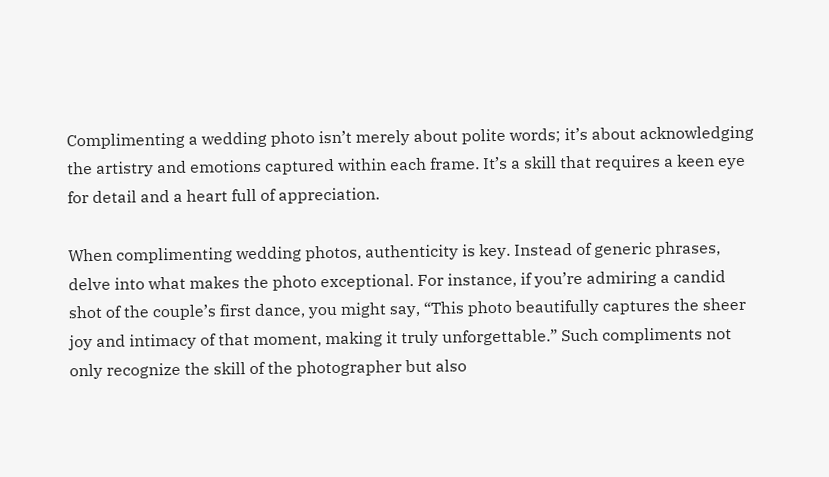Complimenting a wedding photo isn’t merely about polite words; it’s about acknowledging the artistry and emotions captured within each frame. It’s a skill that requires a keen eye for detail and a heart full of appreciation.

When complimenting wedding photos, authenticity is key. Instead of generic phrases, delve into what makes the photo exceptional. For instance, if you’re admiring a candid shot of the couple’s first dance, you might say, “This photo beautifully captures the sheer joy and intimacy of that moment, making it truly unforgettable.” Such compliments not only recognize the skill of the photographer but also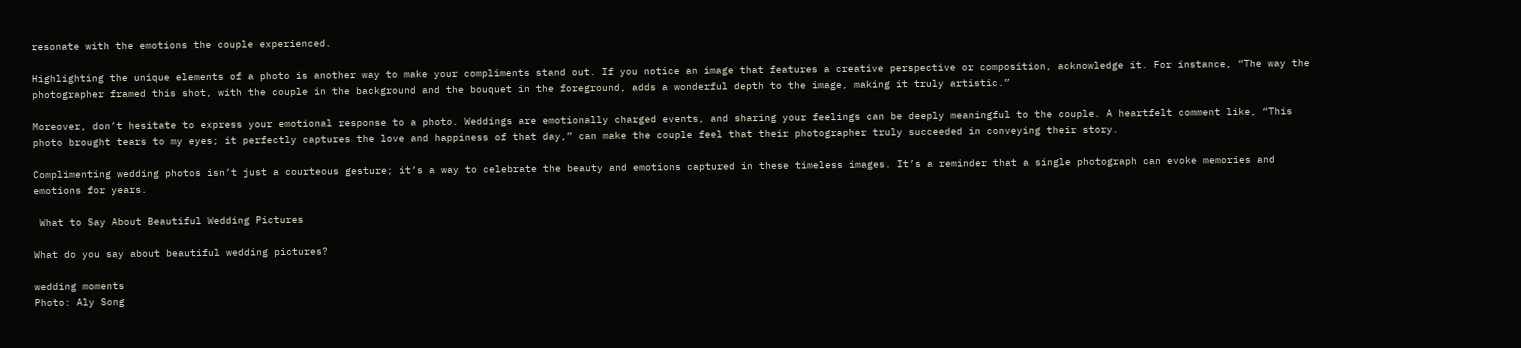resonate with the emotions the couple experienced.

Highlighting the unique elements of a photo is another way to make your compliments stand out. If you notice an image that features a creative perspective or composition, acknowledge it. For instance, “The way the photographer framed this shot, with the couple in the background and the bouquet in the foreground, adds a wonderful depth to the image, making it truly artistic.”

Moreover, don’t hesitate to express your emotional response to a photo. Weddings are emotionally charged events, and sharing your feelings can be deeply meaningful to the couple. A heartfelt comment like, “This photo brought tears to my eyes; it perfectly captures the love and happiness of that day,” can make the couple feel that their photographer truly succeeded in conveying their story.

Complimenting wedding photos isn’t just a courteous gesture; it’s a way to celebrate the beauty and emotions captured in these timeless images. It’s a reminder that a single photograph can evoke memories and emotions for years.

 What to Say About Beautiful Wedding Pictures

What do you say about beautiful wedding pictures?

wedding moments
Photo: Aly Song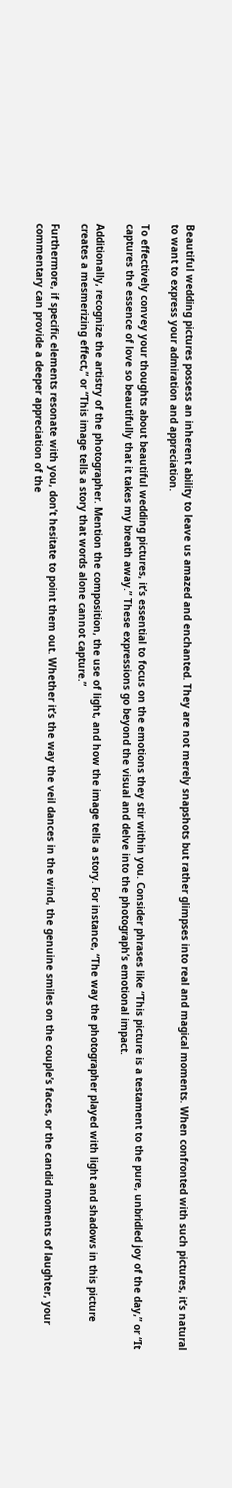Beautiful wedding pictures possess an inherent ability to leave us amazed and enchanted. They are not merely snapshots but rather glimpses into real and magical moments. When confronted with such pictures, it’s natural to want to express your admiration and appreciation.

To effectively convey your thoughts about beautiful wedding pictures, it’s essential to focus on the emotions they stir within you. Consider phrases like “This picture is a testament to the pure, unbridled joy of the day,” or “It captures the essence of love so beautifully that it takes my breath away.” These expressions go beyond the visual and delve into the photograph’s emotional impact.

Additionally, recognize the artistry of the photographer. Mention the composition, the use of light, and how the image tells a story. For instance, “The way the photographer played with light and shadows in this picture creates a mesmerizing effect,” or “This image tells a story that words alone cannot capture.”

Furthermore, if specific elements resonate with you, don’t hesitate to point them out. Whether it’s the way the veil dances in the wind, the genuine smiles on the couple’s faces, or the candid moments of laughter, your commentary can provide a deeper appreciation of the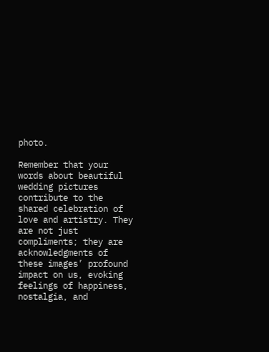photo.

Remember that your words about beautiful wedding pictures contribute to the shared celebration of love and artistry. They are not just compliments; they are acknowledgments of these images’ profound impact on us, evoking feelings of happiness, nostalgia, and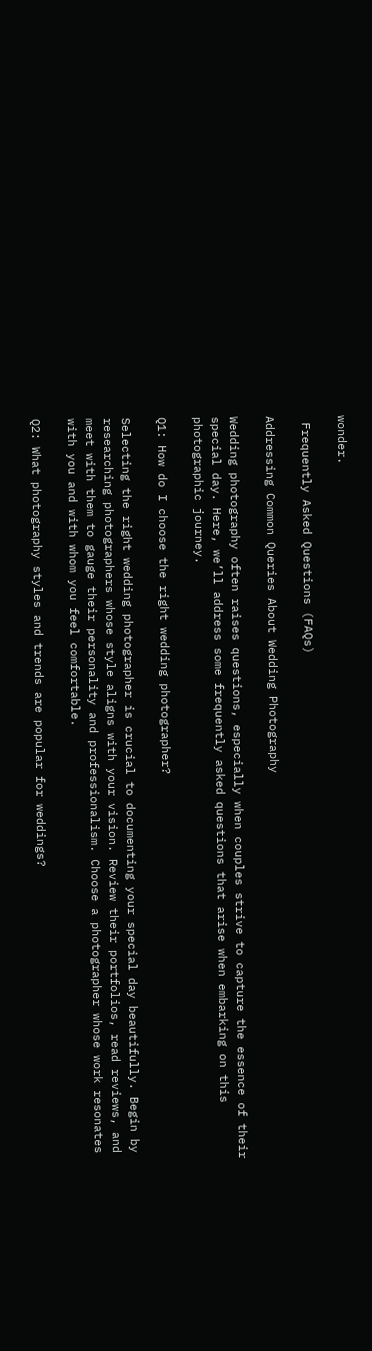wonder.

 Frequently Asked Questions (FAQs)

Addressing Common Queries About Wedding Photography

Wedding photography often raises questions, especially when couples strive to capture the essence of their special day. Here, we’ll address some frequently asked questions that arise when embarking on this photographic journey.

Q1: How do I choose the right wedding photographer?

Selecting the right wedding photographer is crucial to documenting your special day beautifully. Begin by researching photographers whose style aligns with your vision. Review their portfolios, read reviews, and meet with them to gauge their personality and professionalism. Choose a photographer whose work resonates with you and with whom you feel comfortable.

Q2: What photography styles and trends are popular for weddings?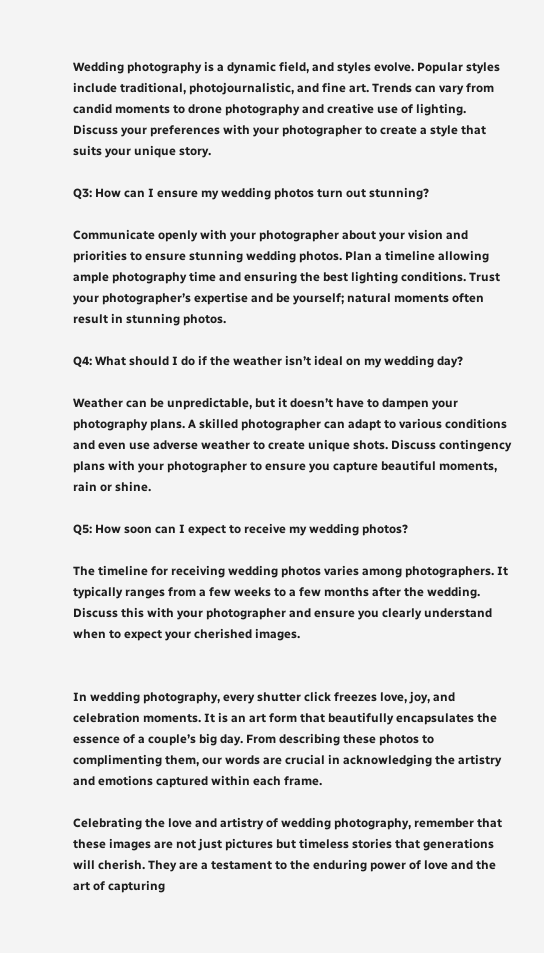Wedding photography is a dynamic field, and styles evolve. Popular styles include traditional, photojournalistic, and fine art. Trends can vary from candid moments to drone photography and creative use of lighting. Discuss your preferences with your photographer to create a style that suits your unique story.

Q3: How can I ensure my wedding photos turn out stunning?

Communicate openly with your photographer about your vision and priorities to ensure stunning wedding photos. Plan a timeline allowing ample photography time and ensuring the best lighting conditions. Trust your photographer’s expertise and be yourself; natural moments often result in stunning photos.

Q4: What should I do if the weather isn’t ideal on my wedding day?

Weather can be unpredictable, but it doesn’t have to dampen your photography plans. A skilled photographer can adapt to various conditions and even use adverse weather to create unique shots. Discuss contingency plans with your photographer to ensure you capture beautiful moments, rain or shine.

Q5: How soon can I expect to receive my wedding photos?

The timeline for receiving wedding photos varies among photographers. It typically ranges from a few weeks to a few months after the wedding. Discuss this with your photographer and ensure you clearly understand when to expect your cherished images.


In wedding photography, every shutter click freezes love, joy, and celebration moments. It is an art form that beautifully encapsulates the essence of a couple’s big day. From describing these photos to complimenting them, our words are crucial in acknowledging the artistry and emotions captured within each frame.

Celebrating the love and artistry of wedding photography, remember that these images are not just pictures but timeless stories that generations will cherish. They are a testament to the enduring power of love and the art of capturing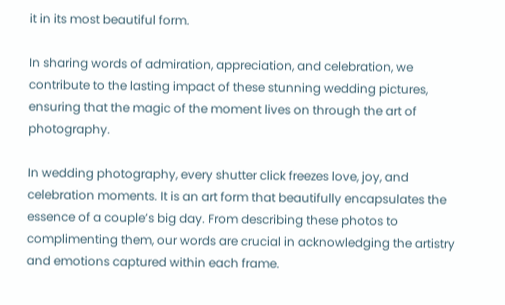it in its most beautiful form.

In sharing words of admiration, appreciation, and celebration, we contribute to the lasting impact of these stunning wedding pictures, ensuring that the magic of the moment lives on through the art of photography.

In wedding photography, every shutter click freezes love, joy, and celebration moments. It is an art form that beautifully encapsulates the essence of a couple’s big day. From describing these photos to complimenting them, our words are crucial in acknowledging the artistry and emotions captured within each frame.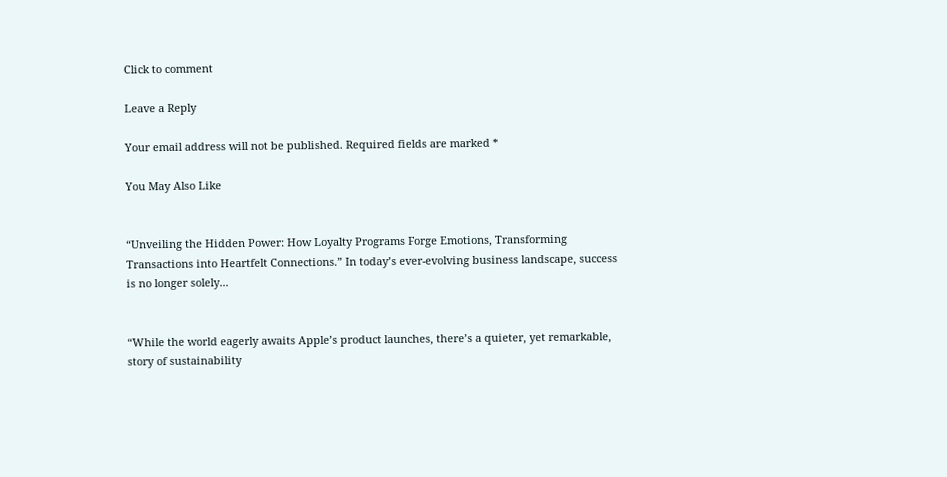Click to comment

Leave a Reply

Your email address will not be published. Required fields are marked *

You May Also Like


“Unveiling the Hidden Power: How Loyalty Programs Forge Emotions, Transforming Transactions into Heartfelt Connections.” In today’s ever-evolving business landscape, success is no longer solely...


“While the world eagerly awaits Apple’s product launches, there’s a quieter, yet remarkable, story of sustainability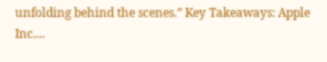unfolding behind the scenes.” Key Takeaways: Apple Inc....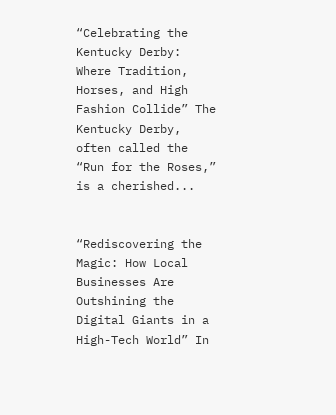“Celebrating the Kentucky Derby: Where Tradition, Horses, and High Fashion Collide” The Kentucky Derby, often called the “Run for the Roses,” is a cherished...


“Rediscovering the Magic: How Local Businesses Are Outshining the Digital Giants in a High-Tech World” In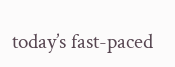today’s fast-paced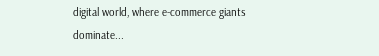digital world, where e-commerce giants dominate...